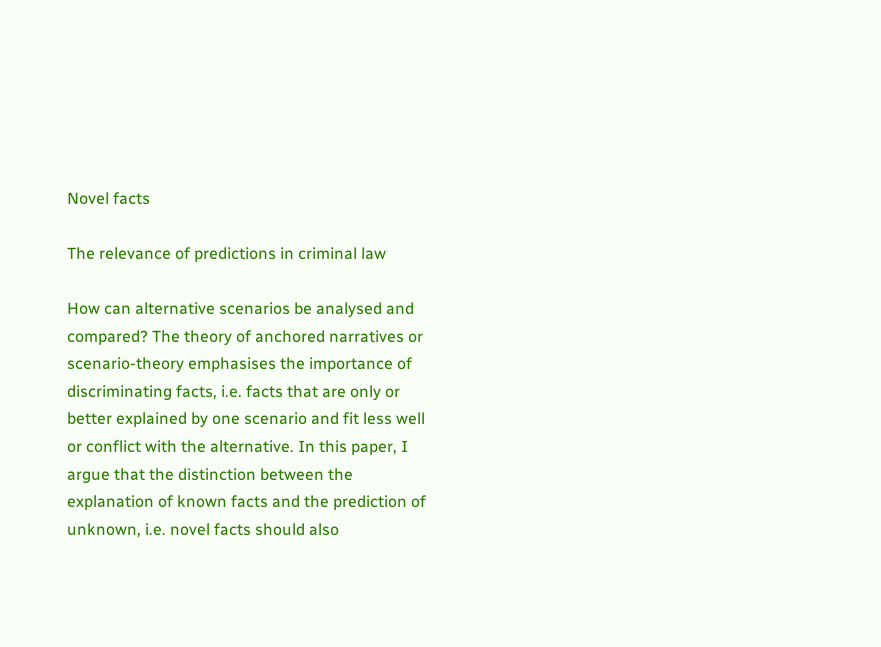Novel facts

The relevance of predictions in criminal law

How can alternative scenarios be analysed and compared? The theory of anchored narratives or scenario-theory emphasises the importance of discriminating facts, i.e. facts that are only or better explained by one scenario and fit less well or conflict with the alternative. In this paper, I argue that the distinction between the explanation of known facts and the prediction of unknown, i.e. novel facts should also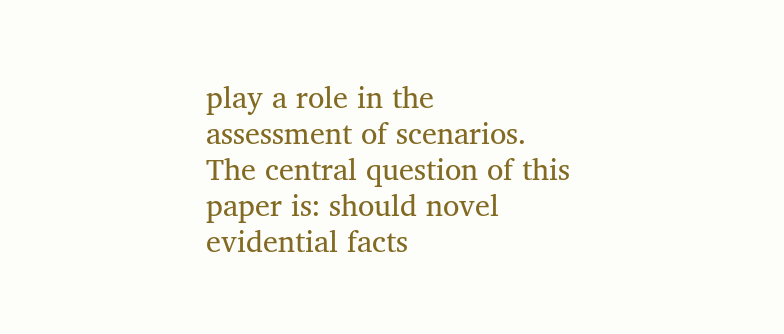play a role in the assessment of scenarios. The central question of this paper is: should novel evidential facts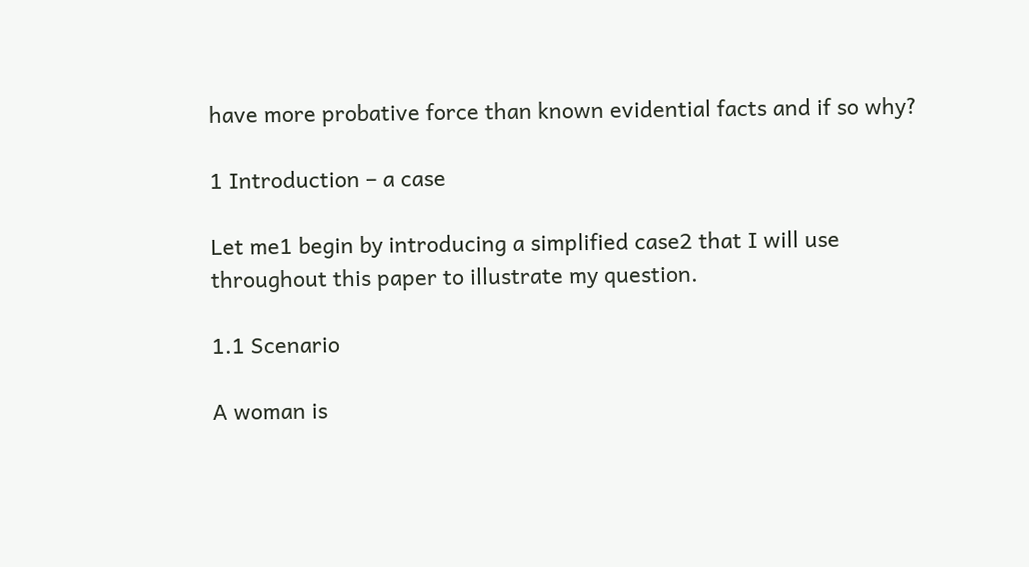have more probative force than known evidential facts and if so why?

1 Introduction – a case

Let me1 begin by introducing a simplified case2 that I will use throughout this paper to illustrate my question.

1.1 Scenario

A woman is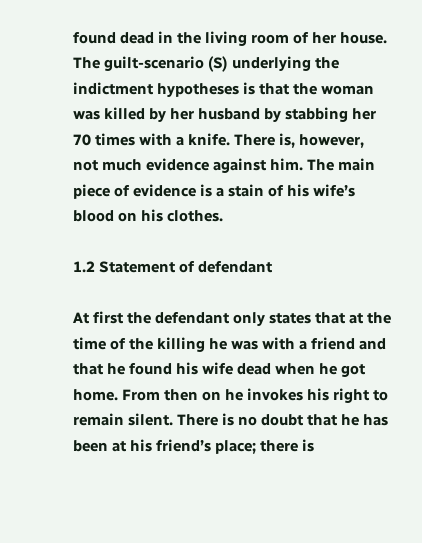found dead in the living room of her house. The guilt-scenario (S) underlying the indictment hypotheses is that the woman was killed by her husband by stabbing her 70 times with a knife. There is, however, not much evidence against him. The main piece of evidence is a stain of his wife’s blood on his clothes.

1.2 Statement of defendant

At first the defendant only states that at the time of the killing he was with a friend and that he found his wife dead when he got home. From then on he invokes his right to remain silent. There is no doubt that he has been at his friend’s place; there is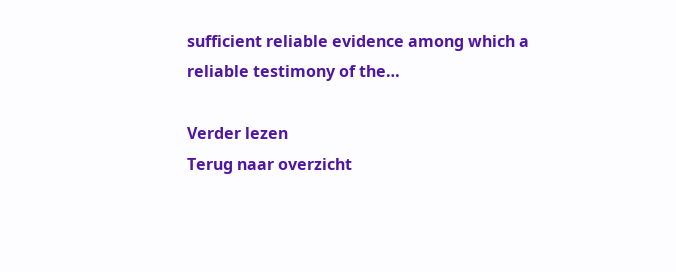sufficient reliable evidence among which a reliable testimony of the…

Verder lezen
Terug naar overzicht